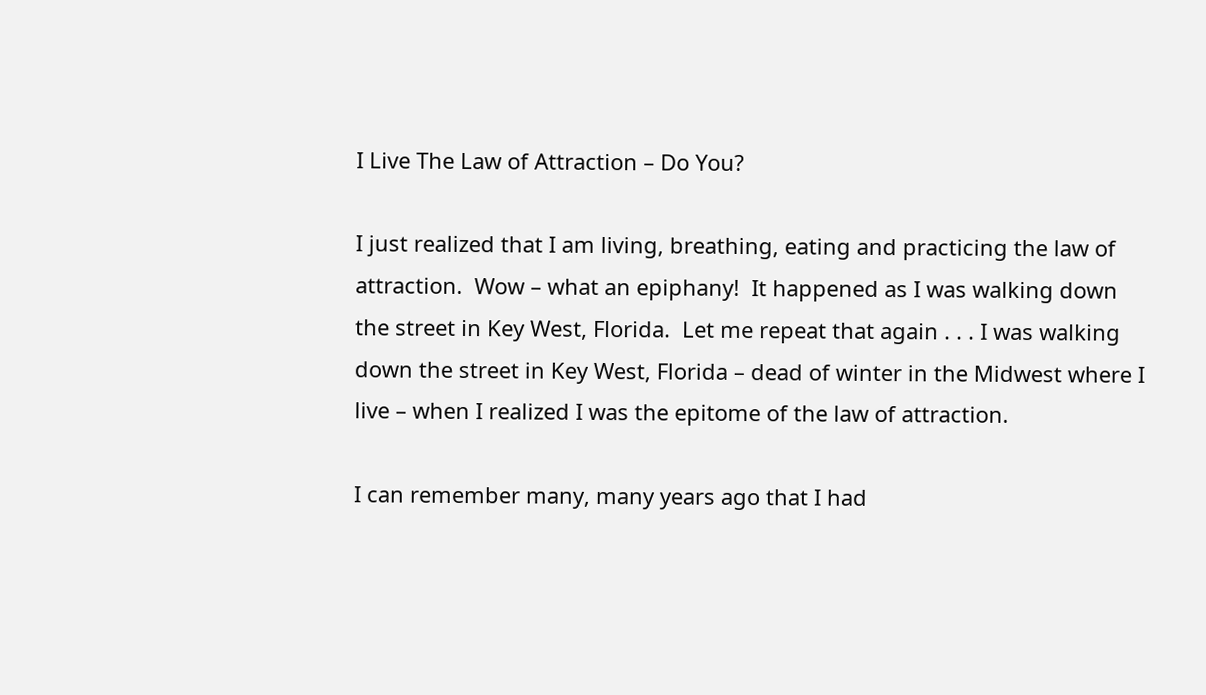I Live The Law of Attraction – Do You?

I just realized that I am living, breathing, eating and practicing the law of attraction.  Wow – what an epiphany!  It happened as I was walking down the street in Key West, Florida.  Let me repeat that again . . . I was walking down the street in Key West, Florida – dead of winter in the Midwest where I live – when I realized I was the epitome of the law of attraction.

I can remember many, many years ago that I had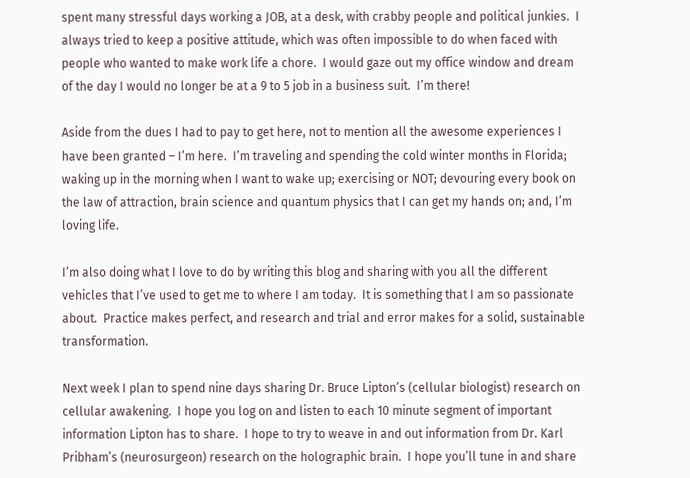spent many stressful days working a JOB, at a desk, with crabby people and political junkies.  I always tried to keep a positive attitude, which was often impossible to do when faced with people who wanted to make work life a chore.  I would gaze out my office window and dream of the day I would no longer be at a 9 to 5 job in a business suit.  I’m there!

Aside from the dues I had to pay to get here, not to mention all the awesome experiences I have been granted – I’m here.  I’m traveling and spending the cold winter months in Florida; waking up in the morning when I want to wake up; exercising or NOT; devouring every book on the law of attraction, brain science and quantum physics that I can get my hands on; and, I’m loving life.

I’m also doing what I love to do by writing this blog and sharing with you all the different vehicles that I’ve used to get me to where I am today.  It is something that I am so passionate about.  Practice makes perfect, and research and trial and error makes for a solid, sustainable transformation.

Next week I plan to spend nine days sharing Dr. Bruce Lipton’s (cellular biologist) research on cellular awakening.  I hope you log on and listen to each 10 minute segment of important information Lipton has to share.  I hope to try to weave in and out information from Dr. Karl Pribham’s (neurosurgeon) research on the holographic brain.  I hope you’ll tune in and share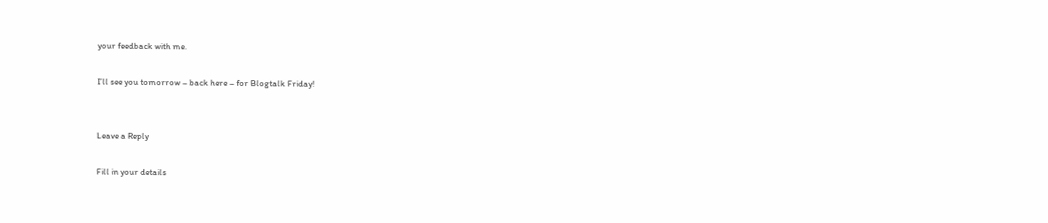your feedback with me.

I’ll see you tomorrow – back here – for Blogtalk Friday!


Leave a Reply

Fill in your details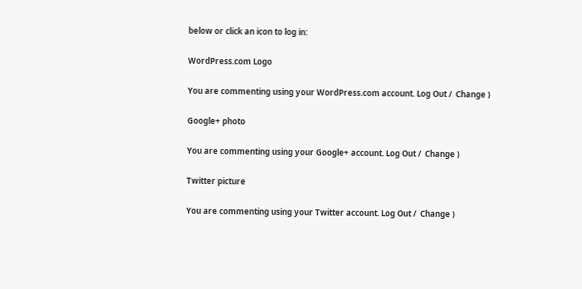below or click an icon to log in:

WordPress.com Logo

You are commenting using your WordPress.com account. Log Out /  Change )

Google+ photo

You are commenting using your Google+ account. Log Out /  Change )

Twitter picture

You are commenting using your Twitter account. Log Out /  Change )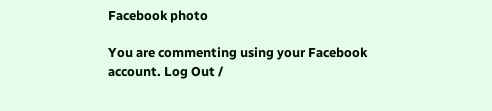Facebook photo

You are commenting using your Facebook account. Log Out /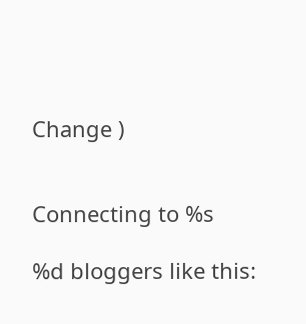Change )


Connecting to %s

%d bloggers like this: